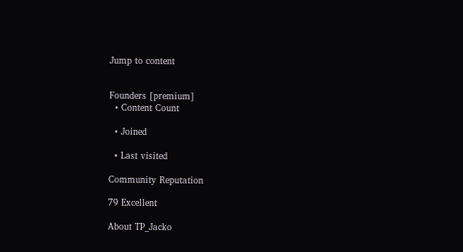Jump to content


Founders [premium]
  • Content Count

  • Joined

  • Last visited

Community Reputation

79 Excellent

About TP_Jacko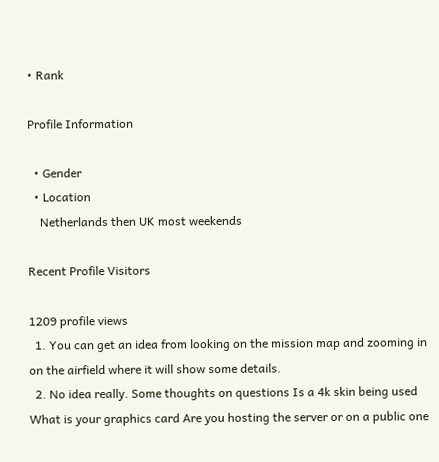• Rank

Profile Information

  • Gender
  • Location
    Netherlands then UK most weekends

Recent Profile Visitors

1209 profile views
  1. You can get an idea from looking on the mission map and zooming in on the airfield where it will show some details.
  2. No idea really. Some thoughts on questions Is a 4k skin being used What is your graphics card Are you hosting the server or on a public one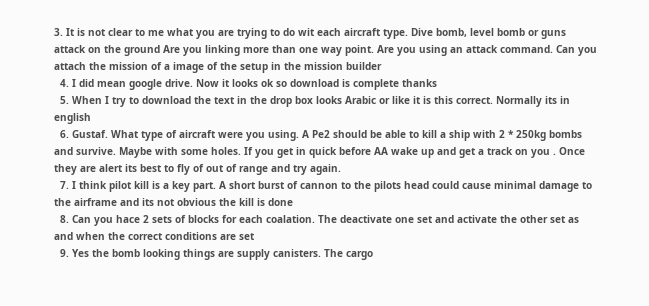3. It is not clear to me what you are trying to do wit each aircraft type. Dive bomb, level bomb or guns attack on the ground Are you linking more than one way point. Are you using an attack command. Can you attach the mission of a image of the setup in the mission builder
  4. I did mean google drive. Now it looks ok so download is complete thanks
  5. When I try to download the text in the drop box looks Arabic or like it is this correct. Normally its in english
  6. Gustaf. What type of aircraft were you using. A Pe2 should be able to kill a ship with 2 * 250kg bombs and survive. Maybe with some holes. If you get in quick before AA wake up and get a track on you . Once they are alert its best to fly of out of range and try again.
  7. I think pilot kill is a key part. A short burst of cannon to the pilots head could cause minimal damage to the airframe and its not obvious the kill is done
  8. Can you hace 2 sets of blocks for each coalation. The deactivate one set and activate the other set as and when the correct conditions are set
  9. Yes the bomb looking things are supply canisters. The cargo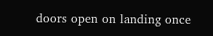doors open on landing once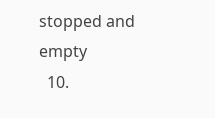stopped and empty
  10.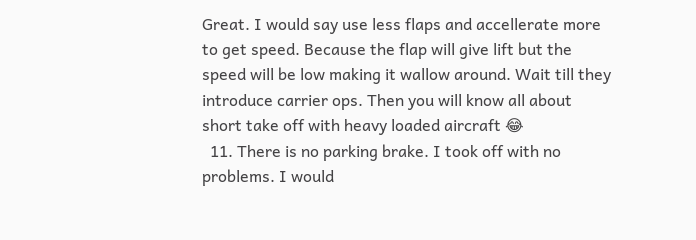Great. I would say use less flaps and accellerate more to get speed. Because the flap will give lift but the speed will be low making it wallow around. Wait till they introduce carrier ops. Then you will know all about short take off with heavy loaded aircraft 😂
  11. There is no parking brake. I took off with no problems. I would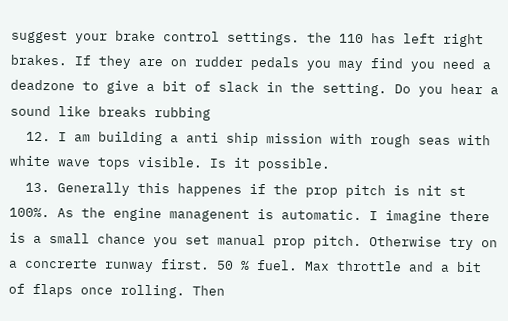suggest your brake control settings. the 110 has left right brakes. If they are on rudder pedals you may find you need a deadzone to give a bit of slack in the setting. Do you hear a sound like breaks rubbing
  12. I am building a anti ship mission with rough seas with white wave tops visible. Is it possible.
  13. Generally this happenes if the prop pitch is nit st 100%. As the engine managenent is automatic. I imagine there is a small chance you set manual prop pitch. Otherwise try on a concrerte runway first. 50 % fuel. Max throttle and a bit of flaps once rolling. Then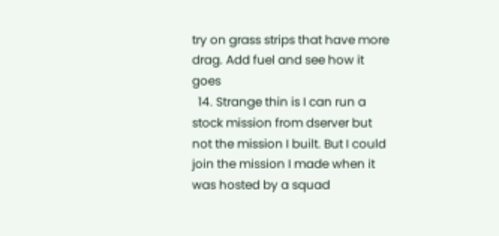try on grass strips that have more drag. Add fuel and see how it goes
  14. Strange thin is I can run a stock mission from dserver but not the mission I built. But I could join the mission I made when it was hosted by a squad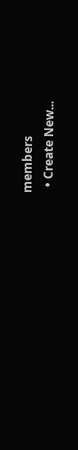members
  • Create New...